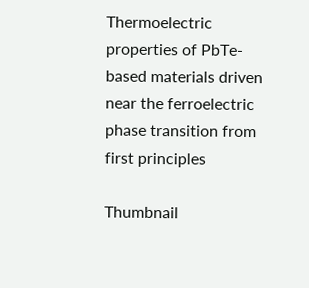Thermoelectric properties of PbTe-based materials driven near the ferroelectric phase transition from first principles

Thumbnail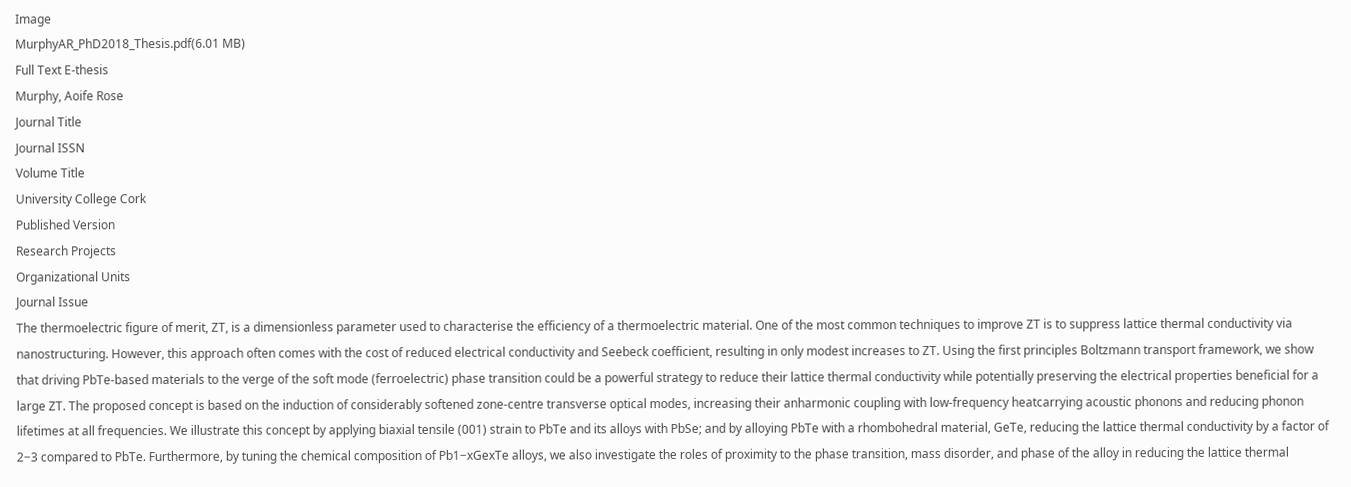Image
MurphyAR_PhD2018_Thesis.pdf(6.01 MB)
Full Text E-thesis
Murphy, Aoife Rose
Journal Title
Journal ISSN
Volume Title
University College Cork
Published Version
Research Projects
Organizational Units
Journal Issue
The thermoelectric figure of merit, ZT, is a dimensionless parameter used to characterise the efficiency of a thermoelectric material. One of the most common techniques to improve ZT is to suppress lattice thermal conductivity via nanostructuring. However, this approach often comes with the cost of reduced electrical conductivity and Seebeck coefficient, resulting in only modest increases to ZT. Using the first principles Boltzmann transport framework, we show that driving PbTe-based materials to the verge of the soft mode (ferroelectric) phase transition could be a powerful strategy to reduce their lattice thermal conductivity while potentially preserving the electrical properties beneficial for a large ZT. The proposed concept is based on the induction of considerably softened zone-centre transverse optical modes, increasing their anharmonic coupling with low-frequency heatcarrying acoustic phonons and reducing phonon lifetimes at all frequencies. We illustrate this concept by applying biaxial tensile (001) strain to PbTe and its alloys with PbSe; and by alloying PbTe with a rhombohedral material, GeTe, reducing the lattice thermal conductivity by a factor of 2−3 compared to PbTe. Furthermore, by tuning the chemical composition of Pb1−xGexTe alloys, we also investigate the roles of proximity to the phase transition, mass disorder, and phase of the alloy in reducing the lattice thermal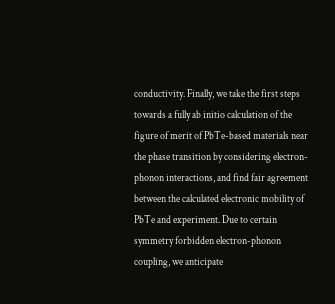conductivity. Finally, we take the first steps towards a fully ab initio calculation of the figure of merit of PbTe-based materials near the phase transition by considering electron-phonon interactions, and find fair agreement between the calculated electronic mobility of PbTe and experiment. Due to certain symmetry forbidden electron-phonon coupling, we anticipate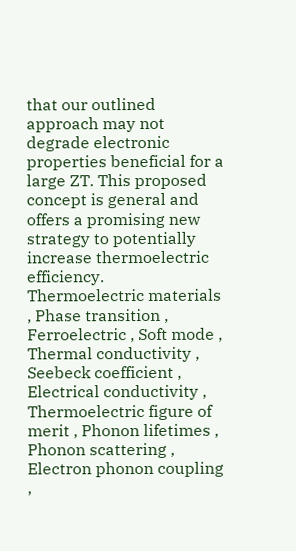that our outlined approach may not degrade electronic properties beneficial for a large ZT. This proposed concept is general and offers a promising new strategy to potentially increase thermoelectric efficiency.
Thermoelectric materials , Phase transition , Ferroelectric , Soft mode , Thermal conductivity , Seebeck coefficient , Electrical conductivity , Thermoelectric figure of merit , Phonon lifetimes , Phonon scattering , Electron phonon coupling ,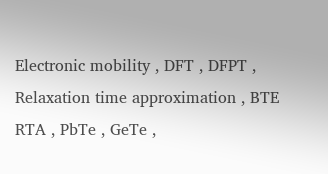Electronic mobility , DFT , DFPT , Relaxation time approximation , BTE RTA , PbTe , GeTe ,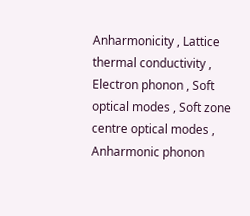Anharmonicity , Lattice thermal conductivity , Electron phonon , Soft optical modes , Soft zone centre optical modes , Anharmonic phonon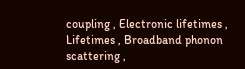coupling , Electronic lifetimes , Lifetimes , Broadband phonon scattering ,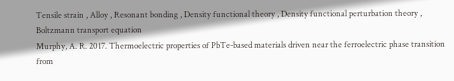Tensile strain , Alloy , Resonant bonding , Density functional theory , Density functional perturbation theory , Boltzmann transport equation
Murphy, A. R. 2017. Thermoelectric properties of PbTe-based materials driven near the ferroelectric phase transition from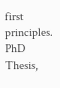first principles. PhD Thesis,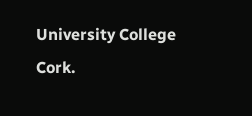University College Cork.